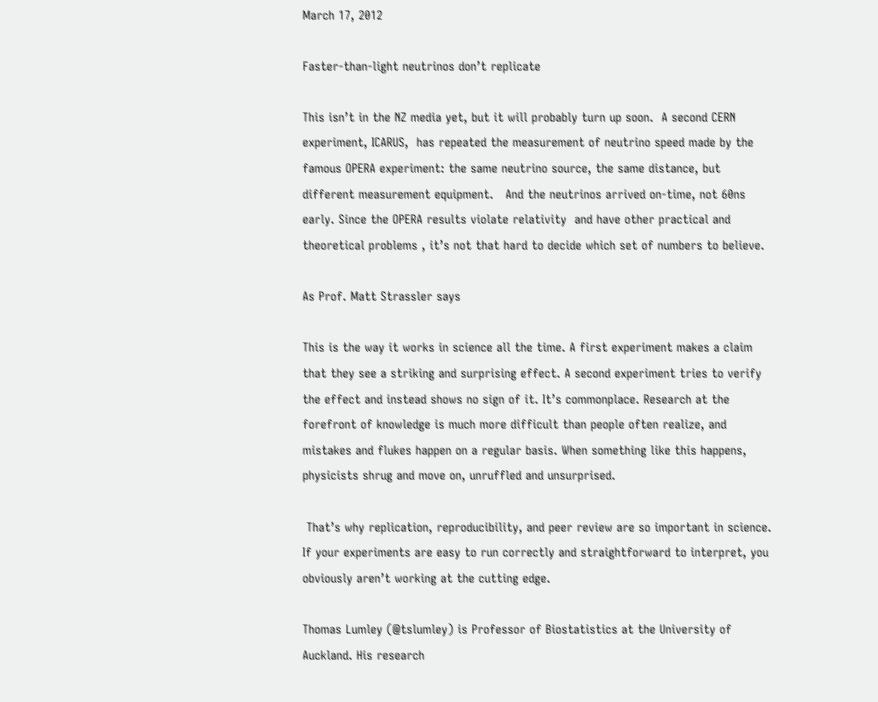March 17, 2012

Faster-than-light neutrinos don’t replicate

This isn’t in the NZ media yet, but it will probably turn up soon.  A second CERN experiment, ICARUS,  has repeated the measurement of neutrino speed made by the famous OPERA experiment: the same neutrino source, the same distance, but different measurement equipment.   And the neutrinos arrived on-time, not 60ns early. Since the OPERA results violate relativity  and have other practical and theoretical problems , it’s not that hard to decide which set of numbers to believe.

As Prof. Matt Strassler says

This is the way it works in science all the time. A first experiment makes a claim that they see a striking and surprising effect. A second experiment tries to verify the effect and instead shows no sign of it. It’s commonplace. Research at the forefront of knowledge is much more difficult than people often realize, and mistakes and flukes happen on a regular basis. When something like this happens, physicists shrug and move on, unruffled and unsurprised.

 That’s why replication, reproducibility, and peer review are so important in science.  If your experiments are easy to run correctly and straightforward to interpret, you obviously aren’t working at the cutting edge.

Thomas Lumley (@tslumley) is Professor of Biostatistics at the University of Auckland. His research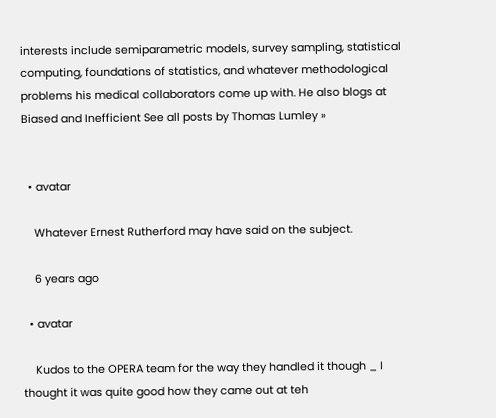interests include semiparametric models, survey sampling, statistical computing, foundations of statistics, and whatever methodological problems his medical collaborators come up with. He also blogs at Biased and Inefficient See all posts by Thomas Lumley »


  • avatar

    Whatever Ernest Rutherford may have said on the subject.

    6 years ago

  • avatar

    Kudos to the OPERA team for the way they handled it though _ I thought it was quite good how they came out at teh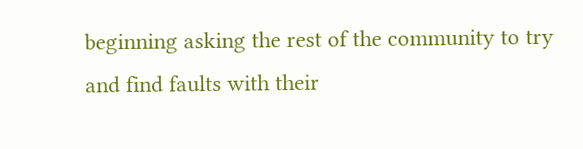beginning asking the rest of the community to try and find faults with their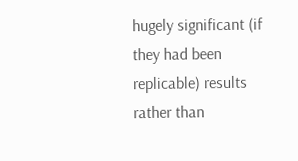hugely significant (if they had been replicable) results rather than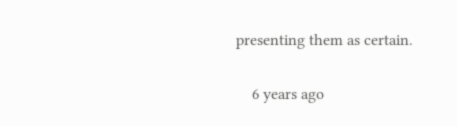presenting them as certain.

    6 years ago